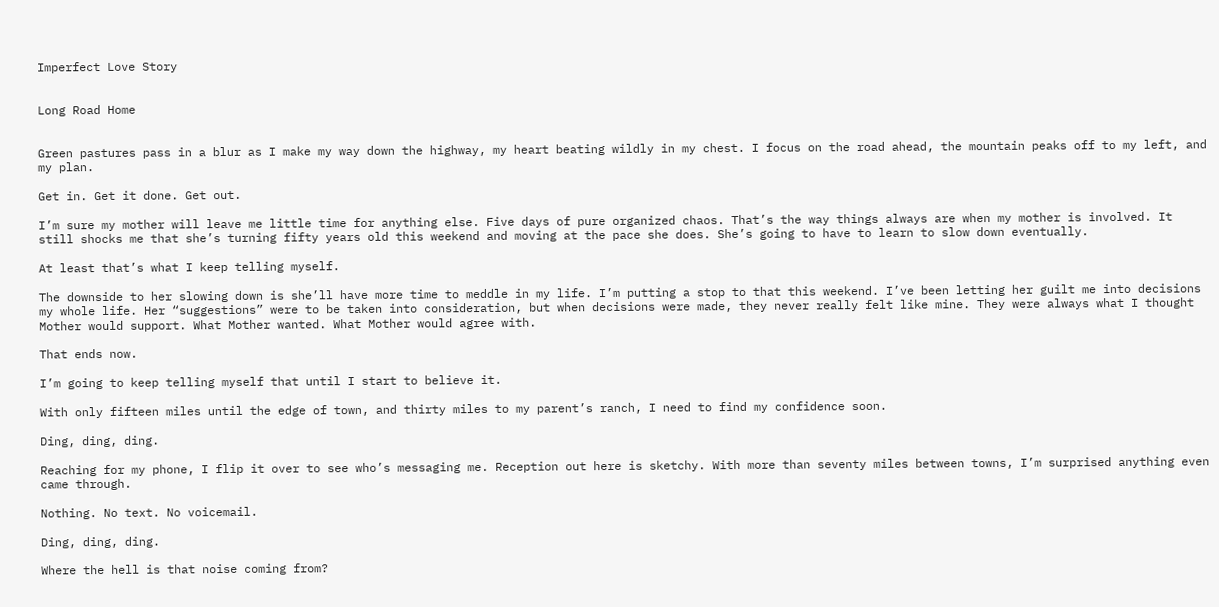Imperfect Love Story


Long Road Home


Green pastures pass in a blur as I make my way down the highway, my heart beating wildly in my chest. I focus on the road ahead, the mountain peaks off to my left, and my plan.

Get in. Get it done. Get out.

I’m sure my mother will leave me little time for anything else. Five days of pure organized chaos. That’s the way things always are when my mother is involved. It still shocks me that she’s turning fifty years old this weekend and moving at the pace she does. She’s going to have to learn to slow down eventually.

At least that’s what I keep telling myself.

The downside to her slowing down is she’ll have more time to meddle in my life. I’m putting a stop to that this weekend. I’ve been letting her guilt me into decisions my whole life. Her “suggestions” were to be taken into consideration, but when decisions were made, they never really felt like mine. They were always what I thought Mother would support. What Mother wanted. What Mother would agree with.

That ends now.

I’m going to keep telling myself that until I start to believe it.

With only fifteen miles until the edge of town, and thirty miles to my parent’s ranch, I need to find my confidence soon.

Ding, ding, ding.

Reaching for my phone, I flip it over to see who’s messaging me. Reception out here is sketchy. With more than seventy miles between towns, I’m surprised anything even came through.

Nothing. No text. No voicemail.

Ding, ding, ding.

Where the hell is that noise coming from?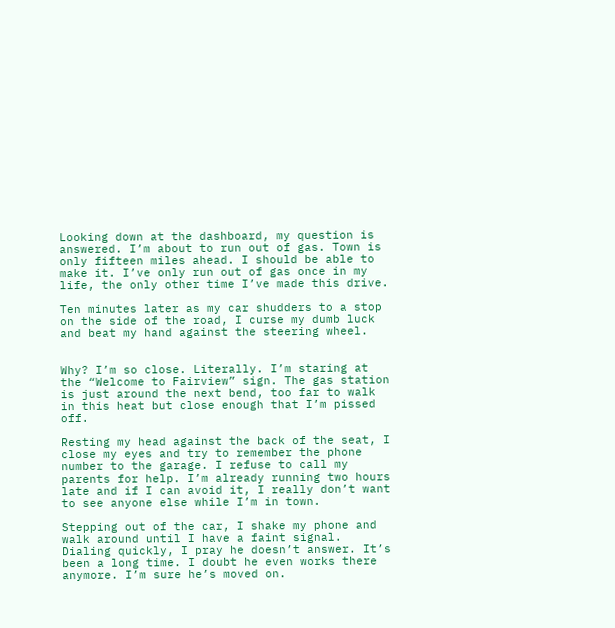Looking down at the dashboard, my question is answered. I’m about to run out of gas. Town is only fifteen miles ahead. I should be able to make it. I’ve only run out of gas once in my life, the only other time I’ve made this drive.

Ten minutes later as my car shudders to a stop on the side of the road, I curse my dumb luck and beat my hand against the steering wheel.


Why? I’m so close. Literally. I’m staring at the “Welcome to Fairview” sign. The gas station is just around the next bend, too far to walk in this heat but close enough that I’m pissed off.

Resting my head against the back of the seat, I close my eyes and try to remember the phone number to the garage. I refuse to call my parents for help. I’m already running two hours late and if I can avoid it, I really don’t want to see anyone else while I’m in town.

Stepping out of the car, I shake my phone and walk around until I have a faint signal. Dialing quickly, I pray he doesn’t answer. It’s been a long time. I doubt he even works there anymore. I’m sure he’s moved on.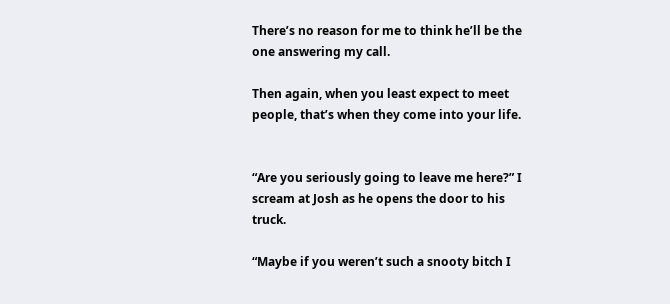There’s no reason for me to think he’ll be the one answering my call.

Then again, when you least expect to meet people, that’s when they come into your life.


“Are you seriously going to leave me here?” I scream at Josh as he opens the door to his truck.

“Maybe if you weren’t such a snooty bitch I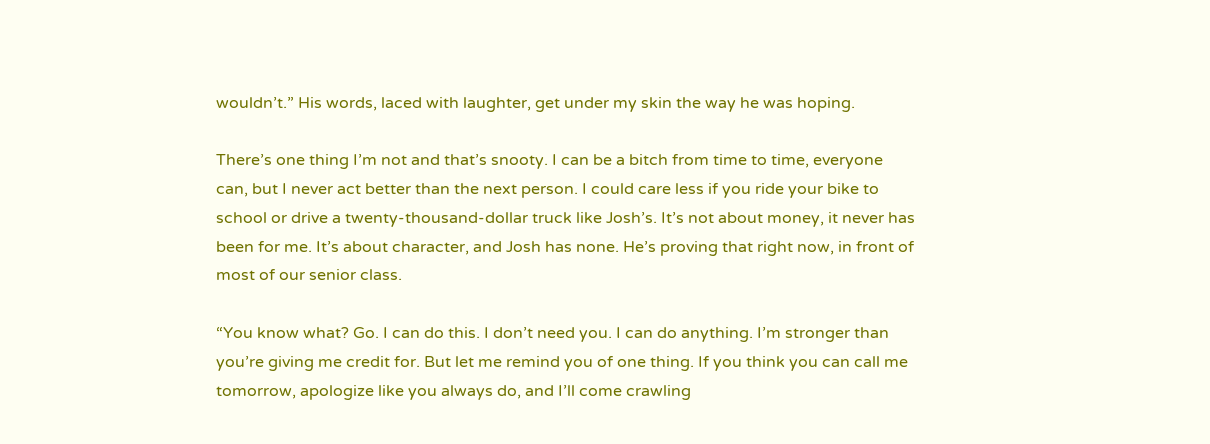wouldn’t.” His words, laced with laughter, get under my skin the way he was hoping.

There’s one thing I’m not and that’s snooty. I can be a bitch from time to time, everyone can, but I never act better than the next person. I could care less if you ride your bike to school or drive a twenty-thousand-dollar truck like Josh’s. It’s not about money, it never has been for me. It’s about character, and Josh has none. He’s proving that right now, in front of most of our senior class.

“You know what? Go. I can do this. I don’t need you. I can do anything. I’m stronger than you’re giving me credit for. But let me remind you of one thing. If you think you can call me tomorrow, apologize like you always do, and I’ll come crawling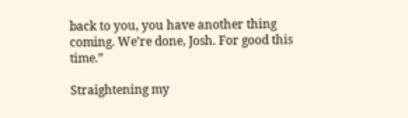back to you, you have another thing coming. We’re done, Josh. For good this time.”

Straightening my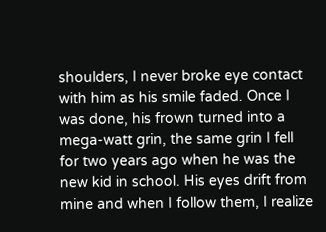shoulders, I never broke eye contact with him as his smile faded. Once I was done, his frown turned into a mega-watt grin, the same grin I fell for two years ago when he was the new kid in school. His eyes drift from mine and when I follow them, I realize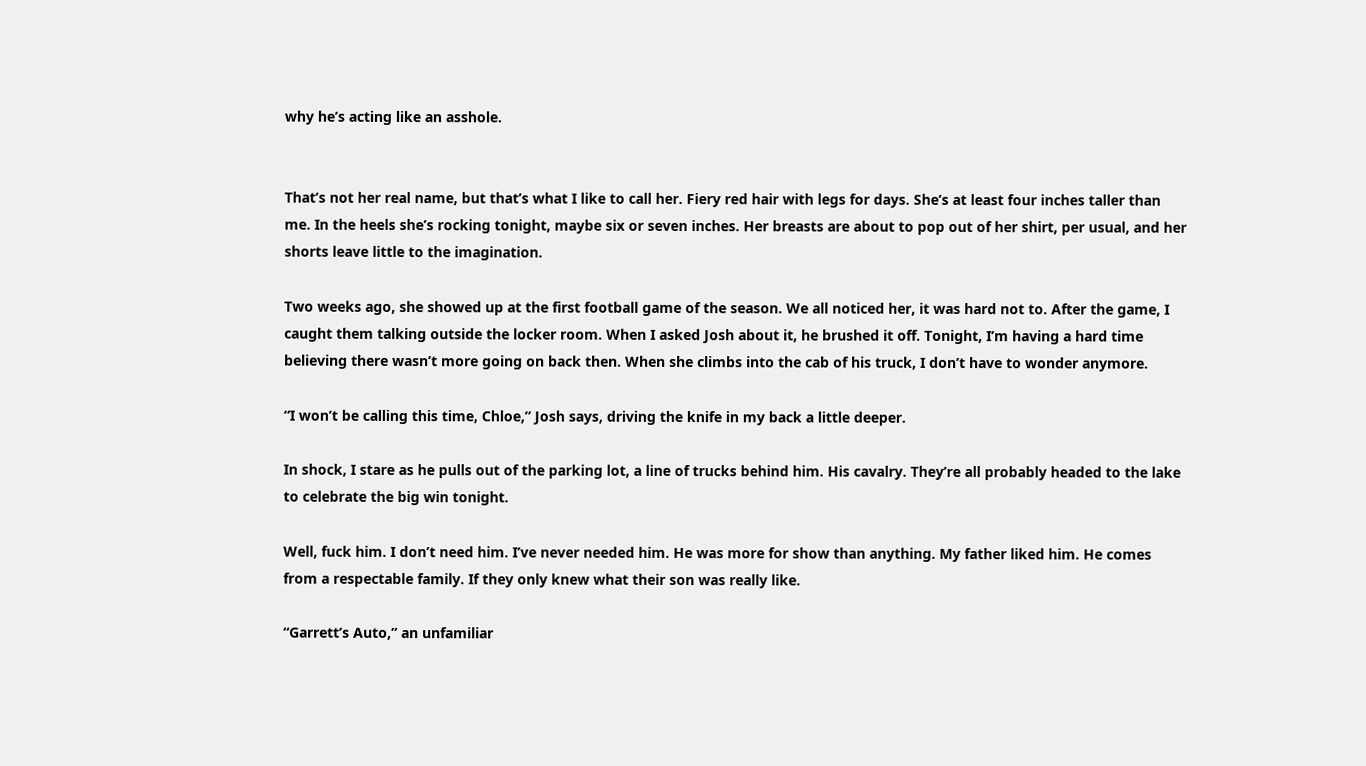why he’s acting like an asshole.


That’s not her real name, but that’s what I like to call her. Fiery red hair with legs for days. She’s at least four inches taller than me. In the heels she’s rocking tonight, maybe six or seven inches. Her breasts are about to pop out of her shirt, per usual, and her shorts leave little to the imagination.

Two weeks ago, she showed up at the first football game of the season. We all noticed her, it was hard not to. After the game, I caught them talking outside the locker room. When I asked Josh about it, he brushed it off. Tonight, I’m having a hard time believing there wasn’t more going on back then. When she climbs into the cab of his truck, I don’t have to wonder anymore.

“I won’t be calling this time, Chloe,” Josh says, driving the knife in my back a little deeper.

In shock, I stare as he pulls out of the parking lot, a line of trucks behind him. His cavalry. They’re all probably headed to the lake to celebrate the big win tonight.

Well, fuck him. I don’t need him. I’ve never needed him. He was more for show than anything. My father liked him. He comes from a respectable family. If they only knew what their son was really like.

“Garrett’s Auto,” an unfamiliar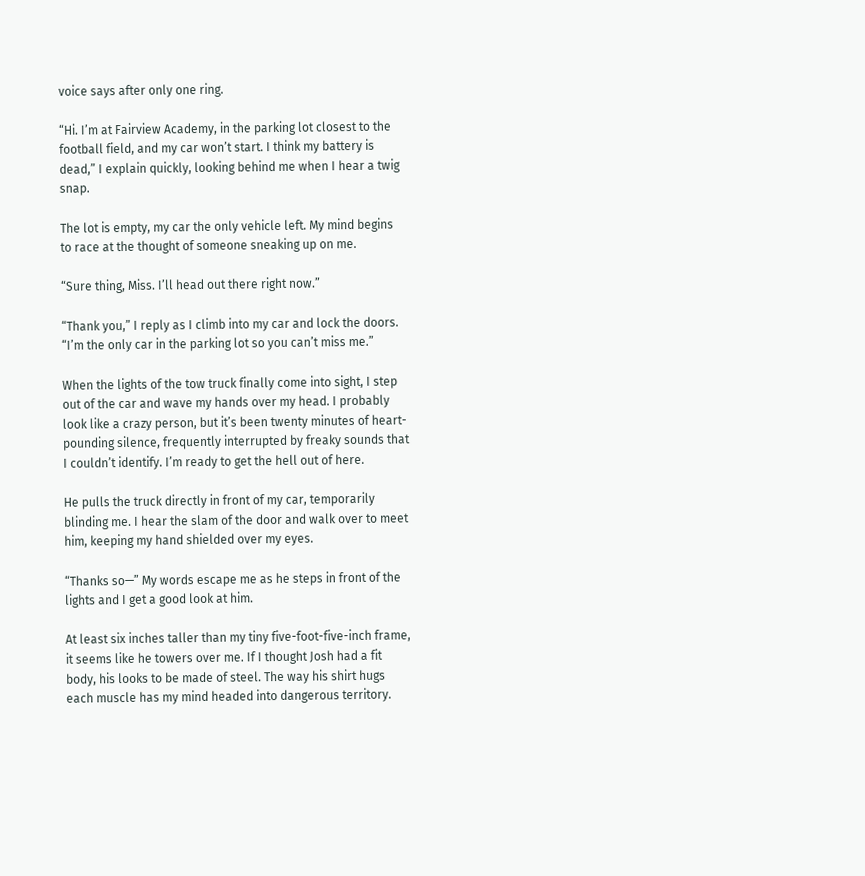voice says after only one ring.

“Hi. I’m at Fairview Academy, in the parking lot closest to the football field, and my car won’t start. I think my battery is dead,” I explain quickly, looking behind me when I hear a twig snap.

The lot is empty, my car the only vehicle left. My mind begins to race at the thought of someone sneaking up on me.

“Sure thing, Miss. I’ll head out there right now.”

“Thank you,” I reply as I climb into my car and lock the doors. “I’m the only car in the parking lot so you can’t miss me.”

When the lights of the tow truck finally come into sight, I step out of the car and wave my hands over my head. I probably look like a crazy person, but it’s been twenty minutes of heart-pounding silence, frequently interrupted by freaky sounds that I couldn’t identify. I’m ready to get the hell out of here.

He pulls the truck directly in front of my car, temporarily blinding me. I hear the slam of the door and walk over to meet him, keeping my hand shielded over my eyes.

“Thanks so—” My words escape me as he steps in front of the lights and I get a good look at him.

At least six inches taller than my tiny five-foot-five-inch frame, it seems like he towers over me. If I thought Josh had a fit body, his looks to be made of steel. The way his shirt hugs each muscle has my mind headed into dangerous territory.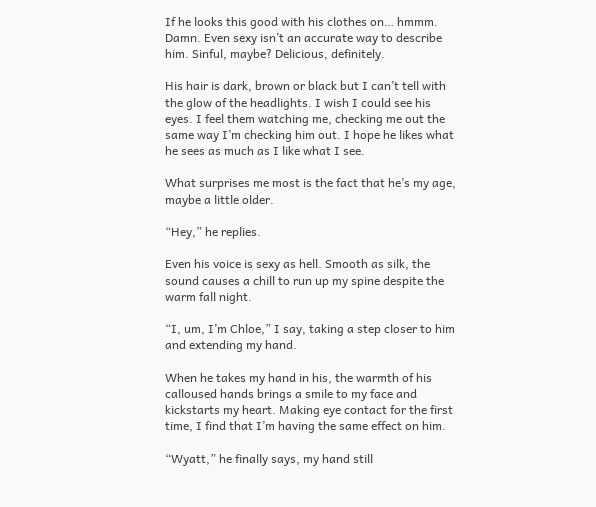If he looks this good with his clothes on… hmmm. Damn. Even sexy isn’t an accurate way to describe him. Sinful, maybe? Delicious, definitely.

His hair is dark, brown or black but I can’t tell with the glow of the headlights. I wish I could see his eyes. I feel them watching me, checking me out the same way I’m checking him out. I hope he likes what he sees as much as I like what I see.

What surprises me most is the fact that he’s my age, maybe a little older.

“Hey,” he replies.

Even his voice is sexy as hell. Smooth as silk, the sound causes a chill to run up my spine despite the warm fall night.

“I, um, I’m Chloe,” I say, taking a step closer to him and extending my hand.

When he takes my hand in his, the warmth of his calloused hands brings a smile to my face and kickstarts my heart. Making eye contact for the first time, I find that I’m having the same effect on him.

“Wyatt,” he finally says, my hand still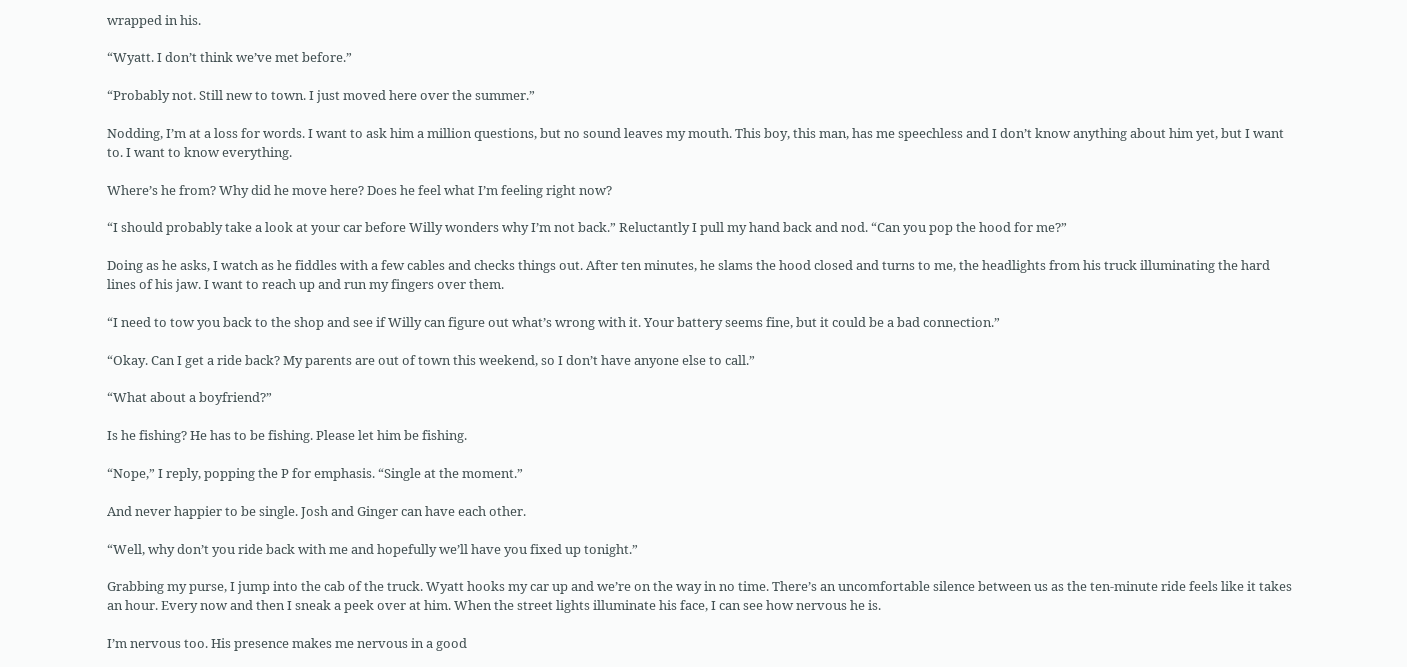wrapped in his.

“Wyatt. I don’t think we’ve met before.”

“Probably not. Still new to town. I just moved here over the summer.”

Nodding, I’m at a loss for words. I want to ask him a million questions, but no sound leaves my mouth. This boy, this man, has me speechless and I don’t know anything about him yet, but I want to. I want to know everything.

Where’s he from? Why did he move here? Does he feel what I’m feeling right now?

“I should probably take a look at your car before Willy wonders why I’m not back.” Reluctantly I pull my hand back and nod. “Can you pop the hood for me?”

Doing as he asks, I watch as he fiddles with a few cables and checks things out. After ten minutes, he slams the hood closed and turns to me, the headlights from his truck illuminating the hard lines of his jaw. I want to reach up and run my fingers over them.

“I need to tow you back to the shop and see if Willy can figure out what’s wrong with it. Your battery seems fine, but it could be a bad connection.”

“Okay. Can I get a ride back? My parents are out of town this weekend, so I don’t have anyone else to call.”

“What about a boyfriend?”

Is he fishing? He has to be fishing. Please let him be fishing.

“Nope,” I reply, popping the P for emphasis. “Single at the moment.”

And never happier to be single. Josh and Ginger can have each other.

“Well, why don’t you ride back with me and hopefully we’ll have you fixed up tonight.”

Grabbing my purse, I jump into the cab of the truck. Wyatt hooks my car up and we’re on the way in no time. There’s an uncomfortable silence between us as the ten-minute ride feels like it takes an hour. Every now and then I sneak a peek over at him. When the street lights illuminate his face, I can see how nervous he is.

I’m nervous too. His presence makes me nervous in a good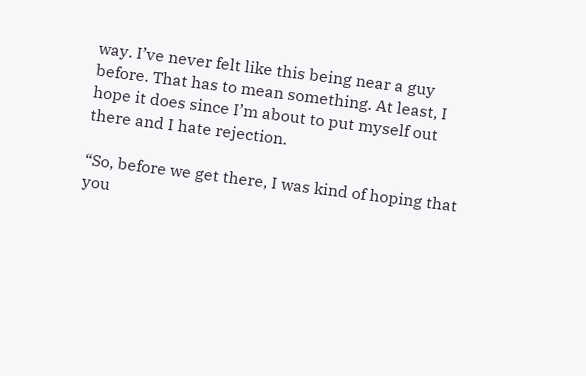way. I’ve never felt like this being near a guy before. That has to mean something. At least, I hope it does since I’m about to put myself out there and I hate rejection.

“So, before we get there, I was kind of hoping that you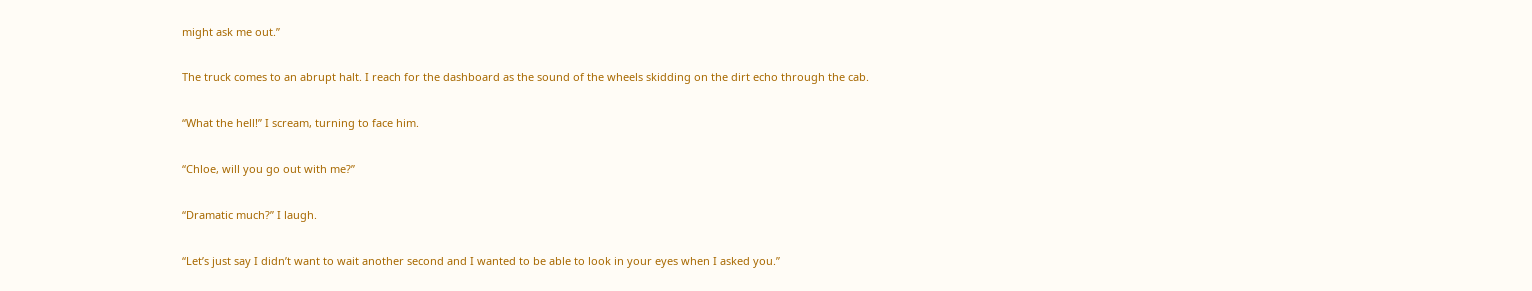might ask me out.”

The truck comes to an abrupt halt. I reach for the dashboard as the sound of the wheels skidding on the dirt echo through the cab.

“What the hell!” I scream, turning to face him.

“Chloe, will you go out with me?”

“Dramatic much?” I laugh.

“Let’s just say I didn’t want to wait another second and I wanted to be able to look in your eyes when I asked you.”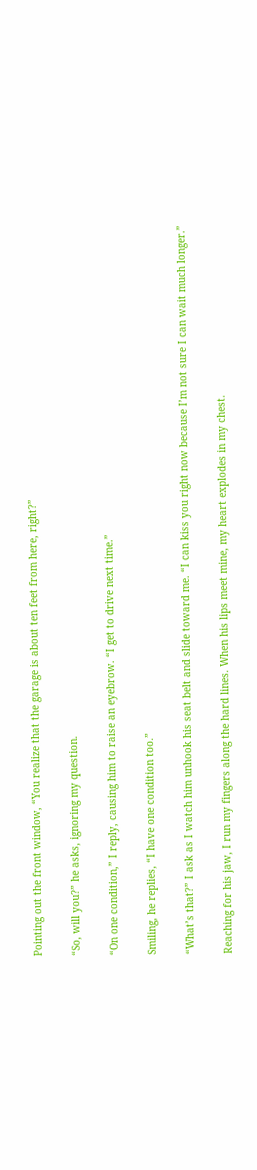Pointing out the front window, “You realize that the garage is about ten feet from here, right?”

“So, will you?” he asks, ignoring my question.

“On one condition,” I reply, causing him to raise an eyebrow. “I get to drive next time.”

Smiling, he replies, “I have one condition too.”

“What’s that?” I ask as I watch him unhook his seat belt and slide toward me. “I can kiss you right now because I’m not sure I can wait much longer.”

Reaching for his jaw, I run my fingers along the hard lines. When his lips meet mine, my heart explodes in my chest.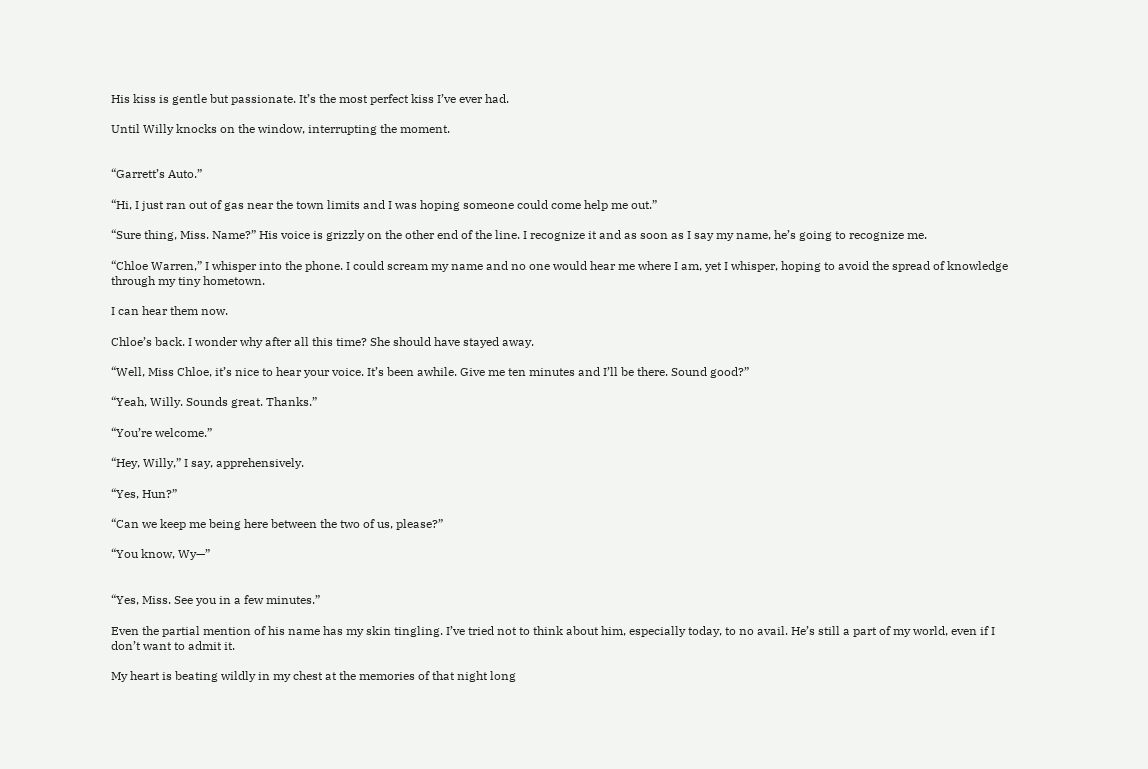His kiss is gentle but passionate. It’s the most perfect kiss I’ve ever had.

Until Willy knocks on the window, interrupting the moment.


“Garrett’s Auto.”

“Hi, I just ran out of gas near the town limits and I was hoping someone could come help me out.”

“Sure thing, Miss. Name?” His voice is grizzly on the other end of the line. I recognize it and as soon as I say my name, he’s going to recognize me.

“Chloe Warren,” I whisper into the phone. I could scream my name and no one would hear me where I am, yet I whisper, hoping to avoid the spread of knowledge through my tiny hometown.

I can hear them now.

Chloe’s back. I wonder why after all this time? She should have stayed away.

“Well, Miss Chloe, it’s nice to hear your voice. It’s been awhile. Give me ten minutes and I’ll be there. Sound good?”

“Yeah, Willy. Sounds great. Thanks.”

“You’re welcome.”

“Hey, Willy,” I say, apprehensively.

“Yes, Hun?”

“Can we keep me being here between the two of us, please?”

“You know, Wy—”


“Yes, Miss. See you in a few minutes.”

Even the partial mention of his name has my skin tingling. I’ve tried not to think about him, especially today, to no avail. He’s still a part of my world, even if I don’t want to admit it.

My heart is beating wildly in my chest at the memories of that night long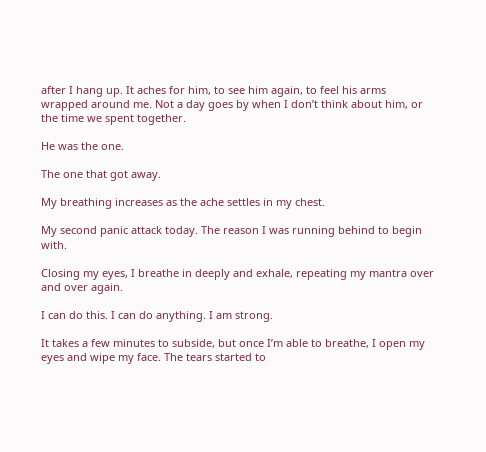after I hang up. It aches for him, to see him again, to feel his arms wrapped around me. Not a day goes by when I don’t think about him, or the time we spent together.

He was the one.

The one that got away.

My breathing increases as the ache settles in my chest.

My second panic attack today. The reason I was running behind to begin with.

Closing my eyes, I breathe in deeply and exhale, repeating my mantra over and over again.

I can do this. I can do anything. I am strong.

It takes a few minutes to subside, but once I’m able to breathe, I open my eyes and wipe my face. The tears started to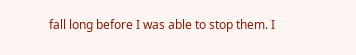fall long before I was able to stop them. I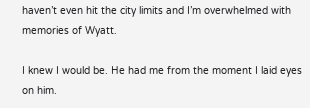haven’t even hit the city limits and I’m overwhelmed with memories of Wyatt.

I knew I would be. He had me from the moment I laid eyes on him.